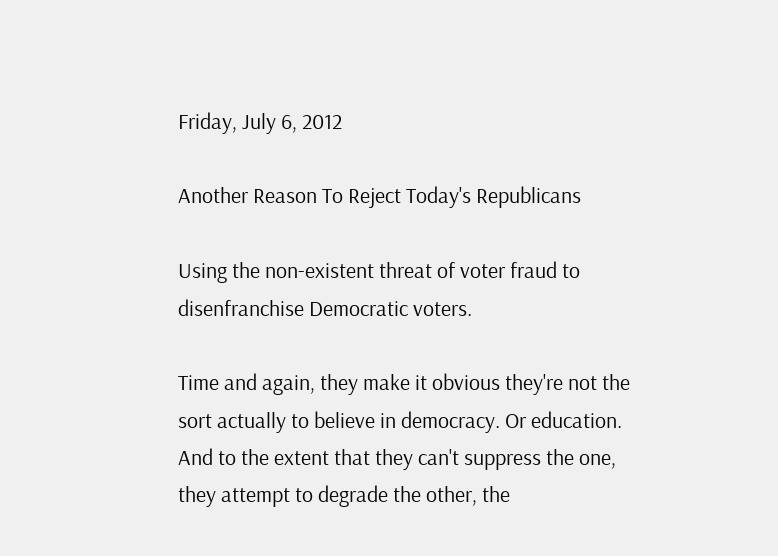Friday, July 6, 2012

Another Reason To Reject Today's Republicans

Using the non-existent threat of voter fraud to disenfranchise Democratic voters.

Time and again, they make it obvious they're not the sort actually to believe in democracy. Or education. And to the extent that they can't suppress the one, they attempt to degrade the other, the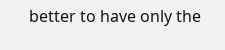better to have only the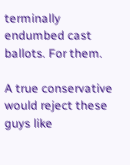terminally endumbed cast ballots. For them.

A true conservative would reject these guys like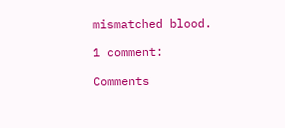mismatched blood.

1 comment:

Comments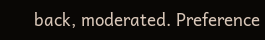back, moderated. Preference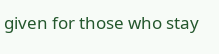given for those who stay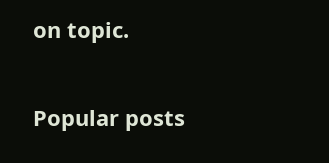on topic.

Popular posts